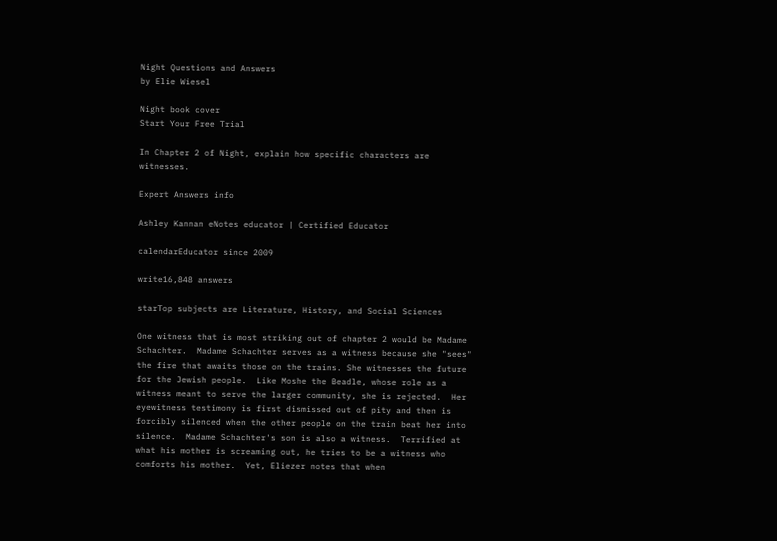Night Questions and Answers
by Elie Wiesel

Night book cover
Start Your Free Trial

In Chapter 2 of Night, explain how specific characters are witnesses.

Expert Answers info

Ashley Kannan eNotes educator | Certified Educator

calendarEducator since 2009

write16,848 answers

starTop subjects are Literature, History, and Social Sciences

One witness that is most striking out of chapter 2 would be Madame Schachter.  Madame Schachter serves as a witness because she "sees" the fire that awaits those on the trains. She witnesses the future for the Jewish people.  Like Moshe the Beadle, whose role as a witness meant to serve the larger community, she is rejected.  Her eyewitness testimony is first dismissed out of pity and then is forcibly silenced when the other people on the train beat her into silence.  Madame Schachter's son is also a witness.  Terrified at what his mother is screaming out, he tries to be a witness who comforts his mother.  Yet, Eliezer notes that when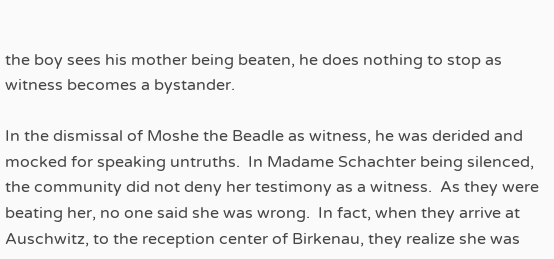the boy sees his mother being beaten, he does nothing to stop as witness becomes a bystander.

In the dismissal of Moshe the Beadle as witness, he was derided and mocked for speaking untruths.  In Madame Schachter being silenced, the community did not deny her testimony as a witness.  As they were beating her, no one said she was wrong.  In fact, when they arrive at Auschwitz, to the reception center of Birkenau, they realize she was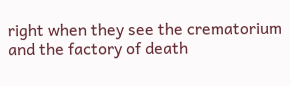right when they see the crematorium and the factory of death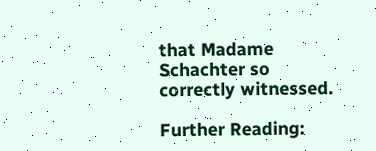that Madame Schachter so correctly witnessed.

Further Reading: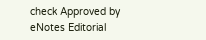check Approved by eNotes Editorial